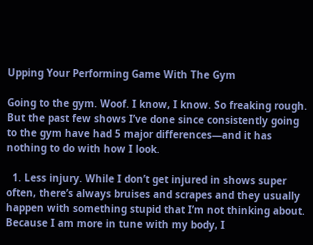Upping Your Performing Game With The Gym

Going to the gym. Woof. I know, I know. So freaking rough. But the past few shows I’ve done since consistently going to the gym have had 5 major differences—and it has nothing to do with how I look.

  1. Less injury. While I don’t get injured in shows super often, there’s always bruises and scrapes and they usually happen with something stupid that I’m not thinking about. Because I am more in tune with my body, I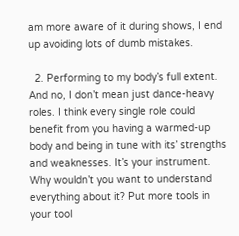am more aware of it during shows, I end up avoiding lots of dumb mistakes.

  2. Performing to my body’s full extent. And no, I don’t mean just dance-heavy roles. I think every single role could benefit from you having a warmed-up body and being in tune with its’ strengths and weaknesses. It’s your instrument. Why wouldn’t you want to understand everything about it? Put more tools in your tool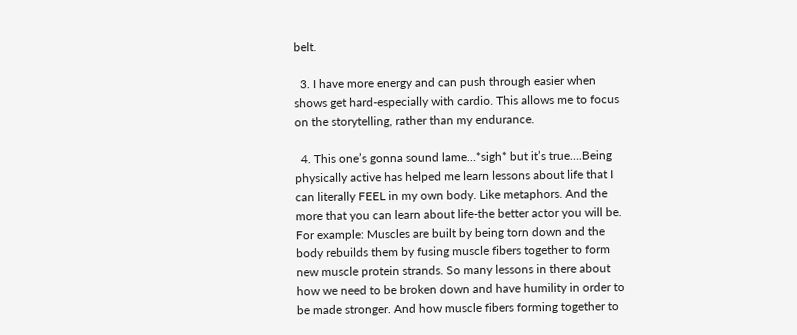belt.

  3. I have more energy and can push through easier when shows get hard-especially with cardio. This allows me to focus on the storytelling, rather than my endurance.

  4. This one’s gonna sound lame…*sigh* but it’s true….Being physically active has helped me learn lessons about life that I can literally FEEL in my own body. Like metaphors. And the more that you can learn about life-the better actor you will be. For example: Muscles are built by being torn down and the body rebuilds them by fusing muscle fibers together to form new muscle protein strands. So many lessons in there about how we need to be broken down and have humility in order to be made stronger. And how muscle fibers forming together to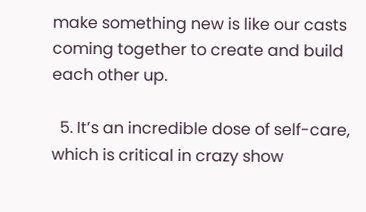make something new is like our casts coming together to create and build each other up.

  5. It’s an incredible dose of self-care, which is critical in crazy show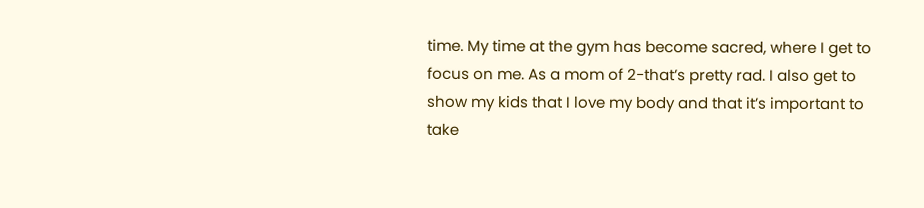time. My time at the gym has become sacred, where I get to focus on me. As a mom of 2-that’s pretty rad. I also get to show my kids that I love my body and that it’s important to take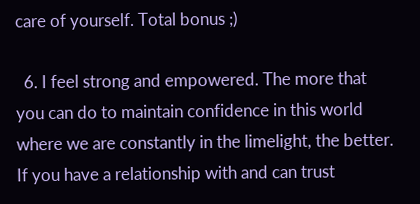care of yourself. Total bonus ;)

  6. I feel strong and empowered. The more that you can do to maintain confidence in this world where we are constantly in the limelight, the better. If you have a relationship with and can trust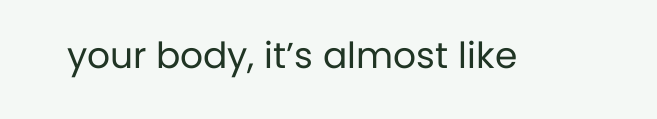your body, it’s almost like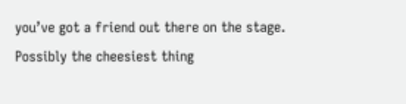you’ve got a friend out there on the stage. Possibly the cheesiest thing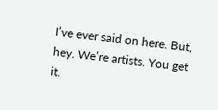I’ve ever said on here. But, hey. We’re artists. You get it.